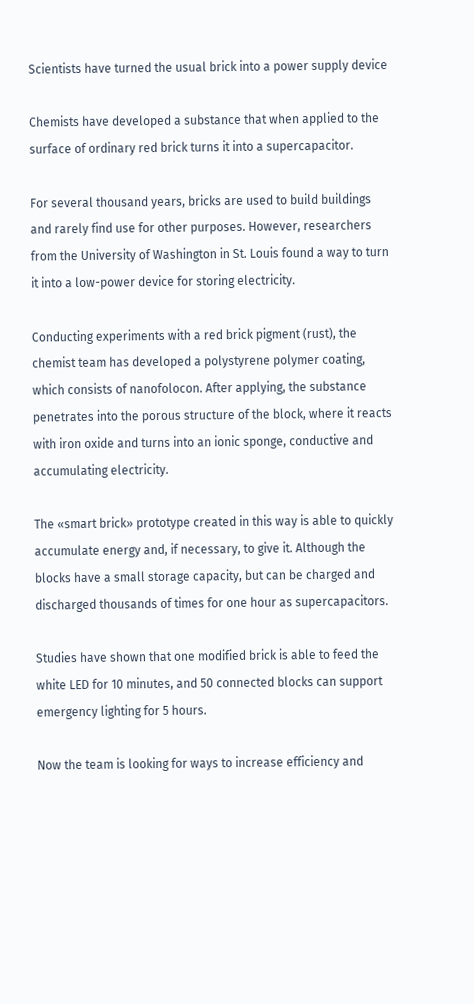Scientists have turned the usual brick into a power supply device

Chemists have developed a substance that when applied to the surface of ordinary red brick turns it into a supercapacitor.

For several thousand years, bricks are used to build buildings and rarely find use for other purposes. However, researchers from the University of Washington in St. Louis found a way to turn it into a low-power device for storing electricity.

Conducting experiments with a red brick pigment (rust), the chemist team has developed a polystyrene polymer coating, which consists of nanofolocon. After applying, the substance penetrates into the porous structure of the block, where it reacts with iron oxide and turns into an ionic sponge, conductive and accumulating electricity.

The «smart brick» prototype created in this way is able to quickly accumulate energy and, if necessary, to give it. Although the blocks have a small storage capacity, but can be charged and discharged thousands of times for one hour as supercapacitors.

Studies have shown that one modified brick is able to feed the white LED for 10 minutes, and 50 connected blocks can support emergency lighting for 5 hours.

Now the team is looking for ways to increase efficiency and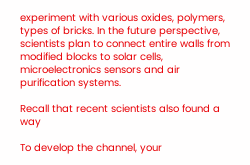experiment with various oxides, polymers, types of bricks. In the future perspective, scientists plan to connect entire walls from modified blocks to solar cells, microelectronics sensors and air purification systems.

Recall that recent scientists also found a way

To develop the channel, your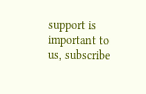support is important to us, subscribe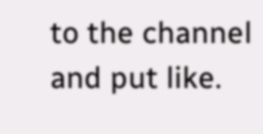to the channel and put like.